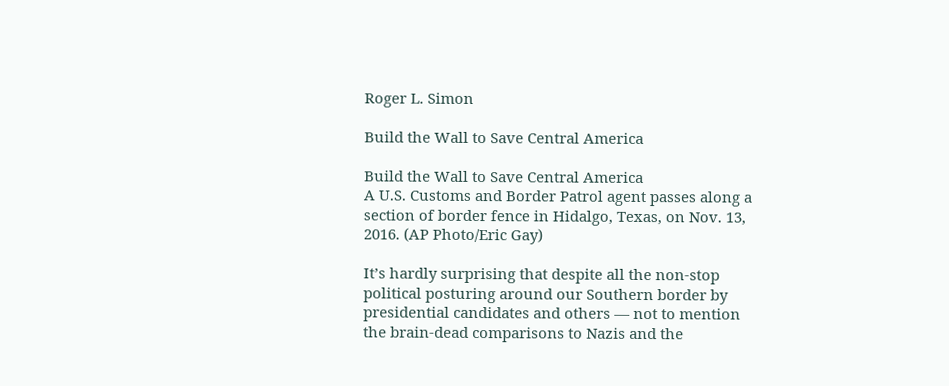Roger L. Simon

Build the Wall to Save Central America

Build the Wall to Save Central America
A U.S. Customs and Border Patrol agent passes along a section of border fence in Hidalgo, Texas, on Nov. 13, 2016. (AP Photo/Eric Gay)

It’s hardly surprising that despite all the non-stop political posturing around our Southern border by presidential candidates and others — not to mention the brain-dead comparisons to Nazis and the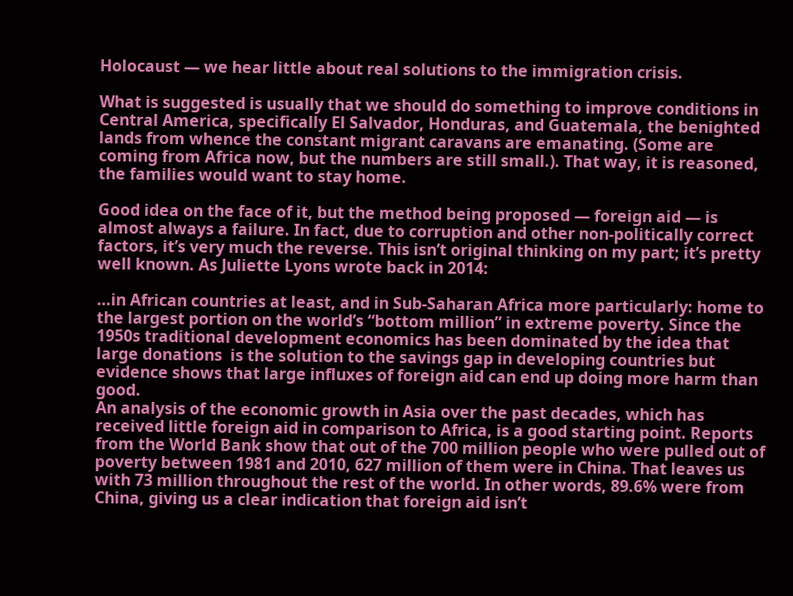Holocaust — we hear little about real solutions to the immigration crisis.

What is suggested is usually that we should do something to improve conditions in Central America, specifically El Salvador, Honduras, and Guatemala, the benighted lands from whence the constant migrant caravans are emanating. (Some are coming from Africa now, but the numbers are still small.). That way, it is reasoned, the families would want to stay home.

Good idea on the face of it, but the method being proposed — foreign aid — is almost always a failure. In fact, due to corruption and other non-politically correct factors, it’s very much the reverse. This isn’t original thinking on my part; it’s pretty well known. As Juliette Lyons wrote back in 2014:

…in African countries at least, and in Sub-Saharan Africa more particularly: home to the largest portion on the world’s “bottom million” in extreme poverty. Since the 1950s traditional development economics has been dominated by the idea that large donations  is the solution to the savings gap in developing countries but evidence shows that large influxes of foreign aid can end up doing more harm than good.
An analysis of the economic growth in Asia over the past decades, which has received little foreign aid in comparison to Africa, is a good starting point. Reports from the World Bank show that out of the 700 million people who were pulled out of poverty between 1981 and 2010, 627 million of them were in China. That leaves us with 73 million throughout the rest of the world. In other words, 89.6% were from China, giving us a clear indication that foreign aid isn’t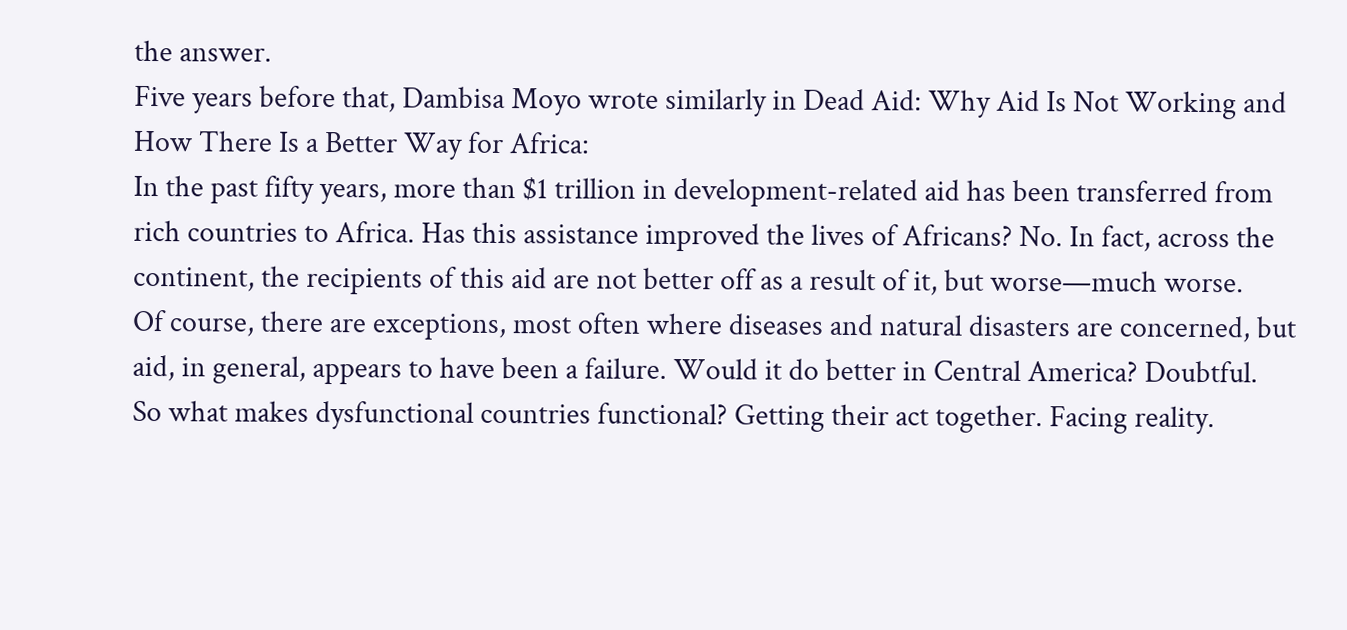the answer.
Five years before that, Dambisa Moyo wrote similarly in Dead Aid: Why Aid Is Not Working and How There Is a Better Way for Africa:
In the past fifty years, more than $1 trillion in development-related aid has been transferred from rich countries to Africa. Has this assistance improved the lives of Africans? No. In fact, across the continent, the recipients of this aid are not better off as a result of it, but worse—much worse.
Of course, there are exceptions, most often where diseases and natural disasters are concerned, but aid, in general, appears to have been a failure. Would it do better in Central America? Doubtful.
So what makes dysfunctional countries functional? Getting their act together. Facing reality.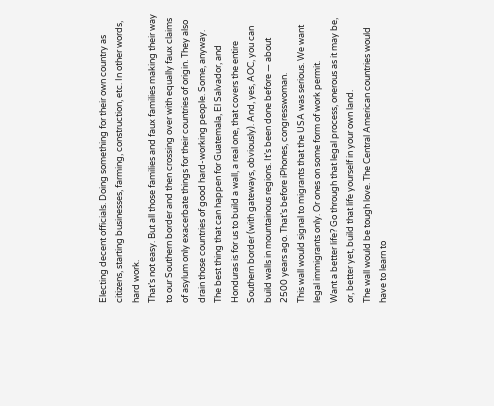Electing decent officials. Doing something for their own country as citizens, starting businesses, farming, construction, etc. In other words, hard work.
That’s not easy. But all those families and faux families making their way to our Southern border and then crossing over with equally faux claims of asylum only exacerbate things for their countries of origin. They also drain those countries of good hard-working people. Some, anyway.
The best thing that can happen for Guatemala, El Salvador, and Honduras is for us to build a wall, a real one, that covers the entire Southern border (with gateways, obviously). And, yes, AOC, you can build walls in mountainous regions. It’s been done before — about 2500 years ago. That’s before iPhones, congresswoman.
This wall would signal to migrants that the USA was serious. We want legal immigrants only. Or ones on some form of work permit.
Want a better life? Go through that legal process, onerous as it may be, or, better yet, build that life yourself in your own land.
The wall would be tough love. The Central American countries would have to learn to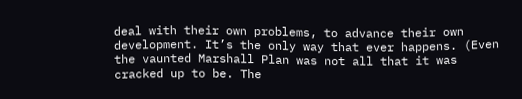deal with their own problems, to advance their own development. It’s the only way that ever happens. (Even the vaunted Marshall Plan was not all that it was cracked up to be. The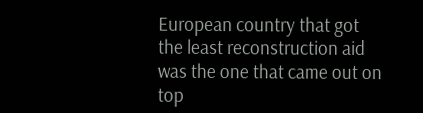European country that got the least reconstruction aid was the one that came out on top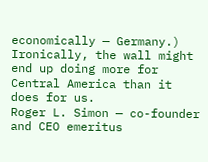economically — Germany.)
Ironically, the wall might end up doing more for Central America than it does for us.
Roger L. Simon — co-founder and CEO emeritus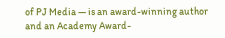of PJ Media — is an award-winning author and an Academy Award-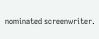nominated screenwriter.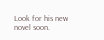Look for his new novel soon.